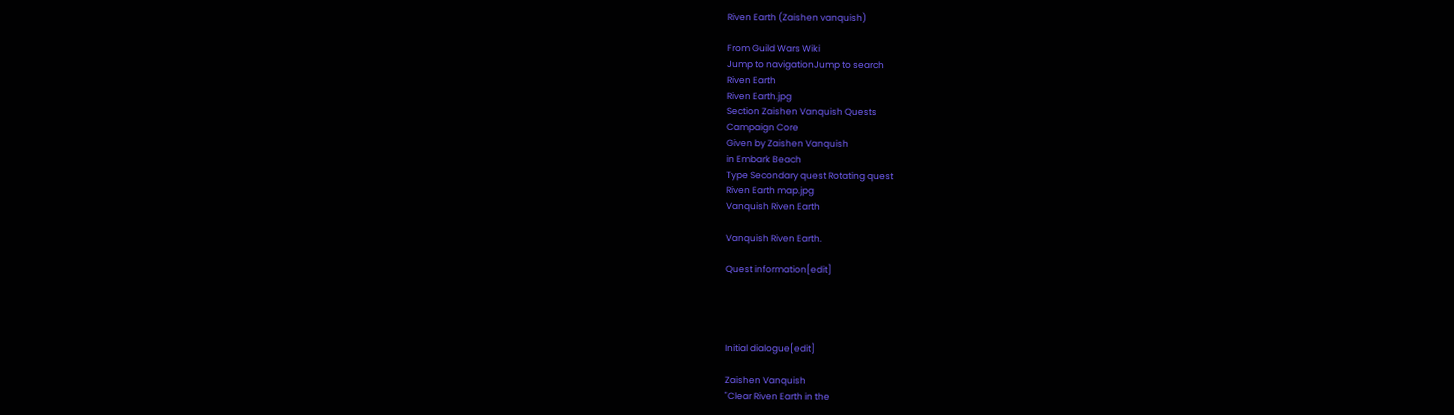Riven Earth (Zaishen vanquish)

From Guild Wars Wiki
Jump to navigationJump to search
Riven Earth
Riven Earth.jpg
Section Zaishen Vanquish Quests
Campaign Core
Given by Zaishen Vanquish
in Embark Beach
Type Secondary quest Rotating quest
Riven Earth map.jpg
Vanquish Riven Earth

Vanquish Riven Earth.

Quest information[edit]




Initial dialogue[edit]

Zaishen Vanquish
"Clear Riven Earth in the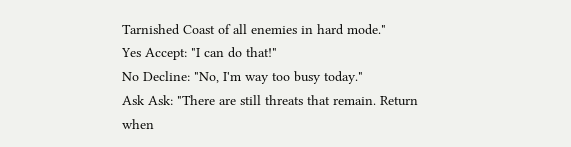Tarnished Coast of all enemies in hard mode."
Yes Accept: "I can do that!"
No Decline: "No, I'm way too busy today."
Ask Ask: "There are still threats that remain. Return when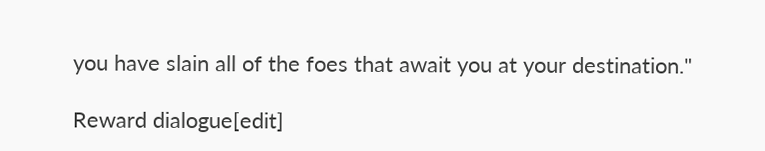you have slain all of the foes that await you at your destination."

Reward dialogue[edit]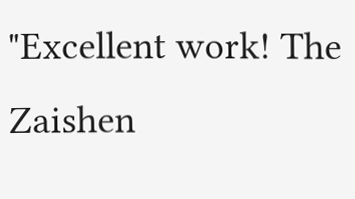"Excellent work! The Zaishen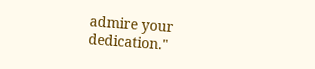admire your dedication."